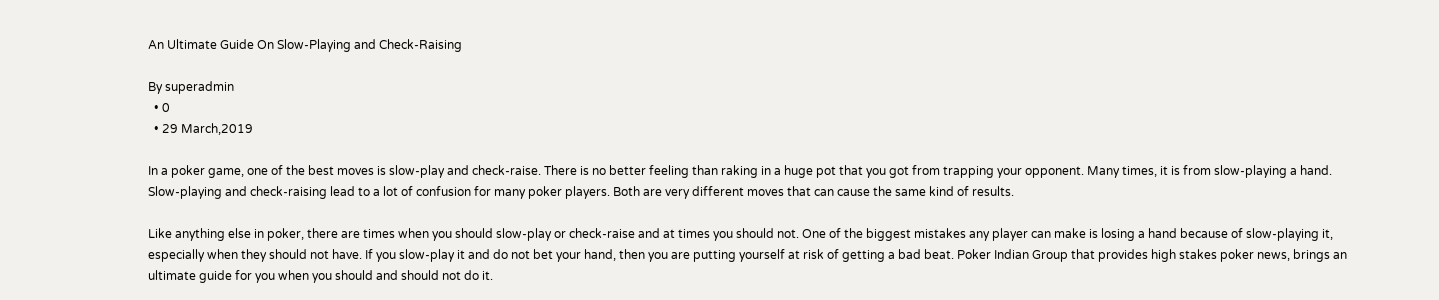An Ultimate Guide On Slow-Playing and Check-Raising

By superadmin
  • 0
  • 29 March,2019

In a poker game, one of the best moves is slow-play and check-raise. There is no better feeling than raking in a huge pot that you got from trapping your opponent. Many times, it is from slow-playing a hand. Slow-playing and check-raising lead to a lot of confusion for many poker players. Both are very different moves that can cause the same kind of results.

Like anything else in poker, there are times when you should slow-play or check-raise and at times you should not. One of the biggest mistakes any player can make is losing a hand because of slow-playing it, especially when they should not have. If you slow-play it and do not bet your hand, then you are putting yourself at risk of getting a bad beat. Poker Indian Group that provides high stakes poker news, brings an ultimate guide for you when you should and should not do it.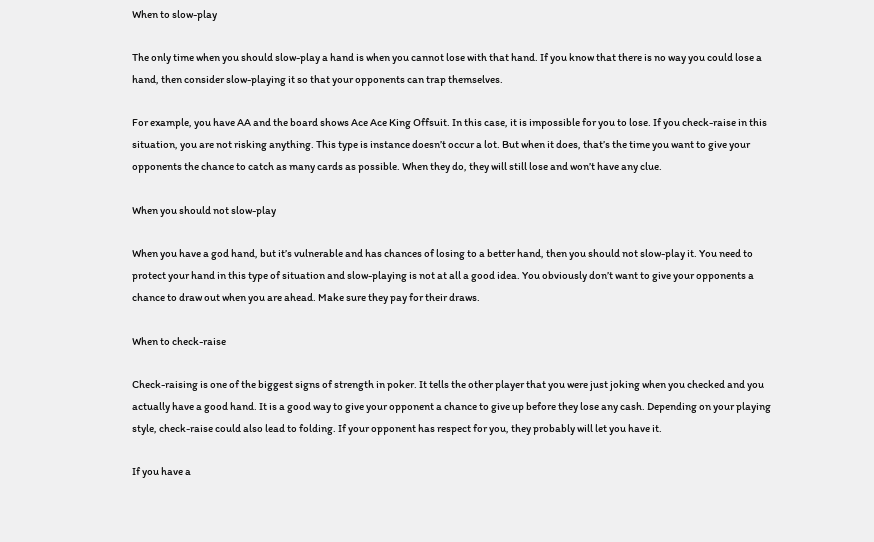When to slow-play

The only time when you should slow-play a hand is when you cannot lose with that hand. If you know that there is no way you could lose a hand, then consider slow-playing it so that your opponents can trap themselves.

For example, you have AA and the board shows Ace Ace King Offsuit. In this case, it is impossible for you to lose. If you check-raise in this situation, you are not risking anything. This type is instance doesn’t occur a lot. But when it does, that’s the time you want to give your opponents the chance to catch as many cards as possible. When they do, they will still lose and won’t have any clue.

When you should not slow-play

When you have a god hand, but it’s vulnerable and has chances of losing to a better hand, then you should not slow-play it. You need to protect your hand in this type of situation and slow-playing is not at all a good idea. You obviously don’t want to give your opponents a chance to draw out when you are ahead. Make sure they pay for their draws.

When to check-raise

Check-raising is one of the biggest signs of strength in poker. It tells the other player that you were just joking when you checked and you actually have a good hand. It is a good way to give your opponent a chance to give up before they lose any cash. Depending on your playing style, check-raise could also lead to folding. If your opponent has respect for you, they probably will let you have it.

If you have a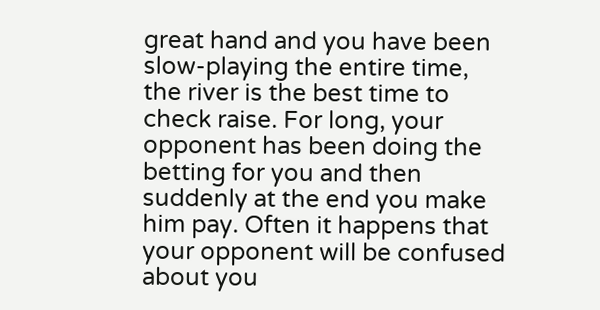great hand and you have been slow-playing the entire time, the river is the best time to check raise. For long, your opponent has been doing the betting for you and then suddenly at the end you make him pay. Often it happens that your opponent will be confused about you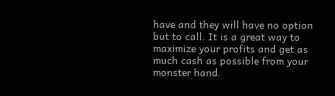have and they will have no option but to call. It is a great way to maximize your profits and get as much cash as possible from your monster hand.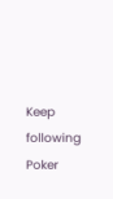Keep following Poker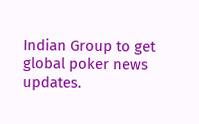Indian Group to get global poker news updates.